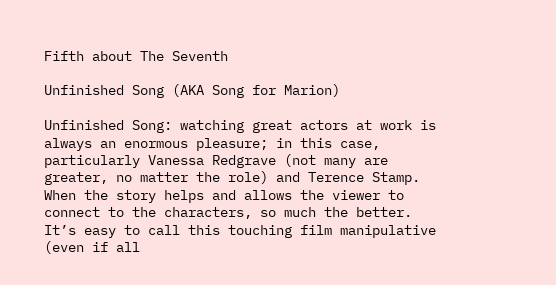Fifth about The Seventh

Unfinished Song (AKA Song for Marion)

Unfinished Song: watching great actors at work is always an enormous pleasure; in this case, particularly Vanessa Redgrave (not many are greater, no matter the role) and Terence Stamp. When the story helps and allows the viewer to connect to the characters, so much the better. It’s easy to call this touching film manipulative (even if all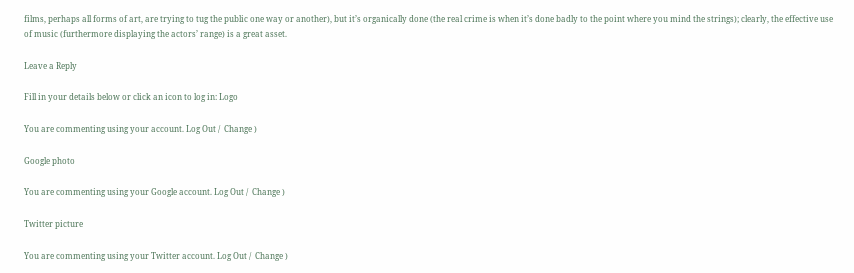films, perhaps all forms of art, are trying to tug the public one way or another), but it’s organically done (the real crime is when it’s done badly to the point where you mind the strings); clearly, the effective use of music (furthermore displaying the actors’ range) is a great asset.

Leave a Reply

Fill in your details below or click an icon to log in: Logo

You are commenting using your account. Log Out /  Change )

Google photo

You are commenting using your Google account. Log Out /  Change )

Twitter picture

You are commenting using your Twitter account. Log Out /  Change )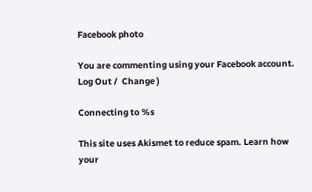Facebook photo

You are commenting using your Facebook account. Log Out /  Change )

Connecting to %s

This site uses Akismet to reduce spam. Learn how your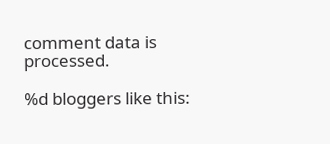comment data is processed.

%d bloggers like this: